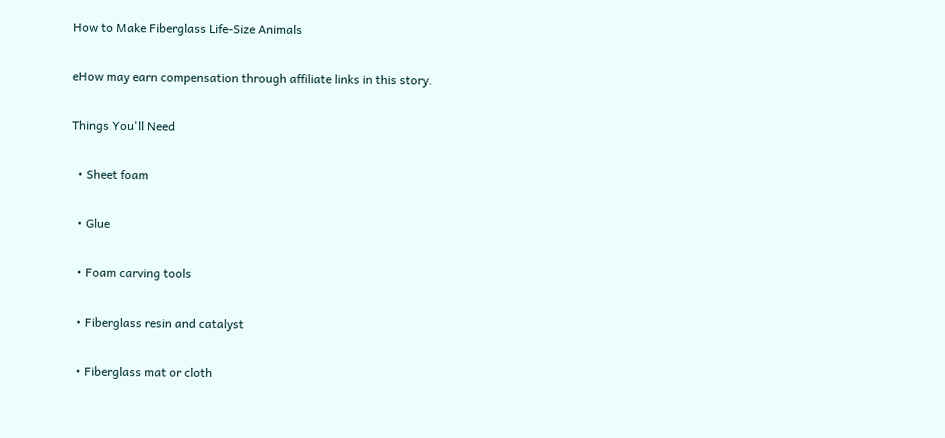How to Make Fiberglass Life-Size Animals

eHow may earn compensation through affiliate links in this story.

Things You'll Need

  • Sheet foam

  • Glue

  • Foam carving tools

  • Fiberglass resin and catalyst

  • Fiberglass mat or cloth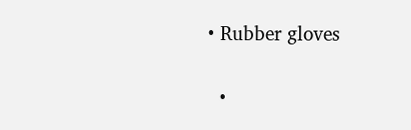• Rubber gloves

  •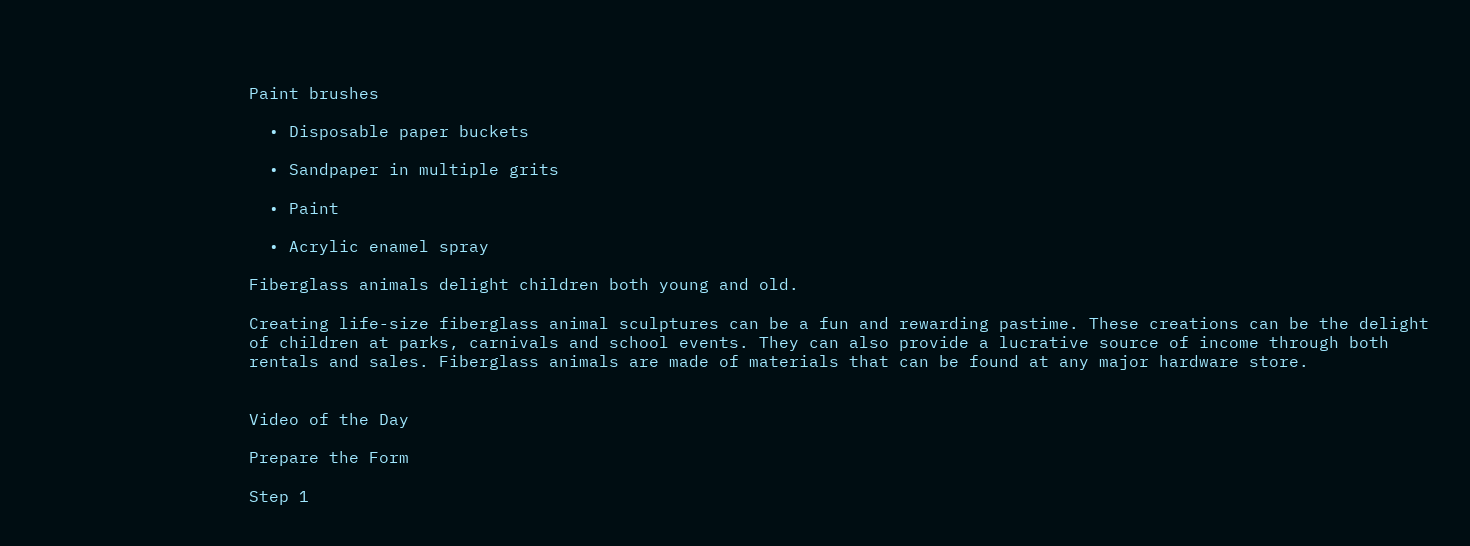Paint brushes

  • Disposable paper buckets

  • Sandpaper in multiple grits

  • Paint

  • Acrylic enamel spray

Fiberglass animals delight children both young and old.

Creating life-size fiberglass animal sculptures can be a fun and rewarding pastime. These creations can be the delight of children at parks, carnivals and school events. They can also provide a lucrative source of income through both rentals and sales. Fiberglass animals are made of materials that can be found at any major hardware store.


Video of the Day

Prepare the Form

Step 1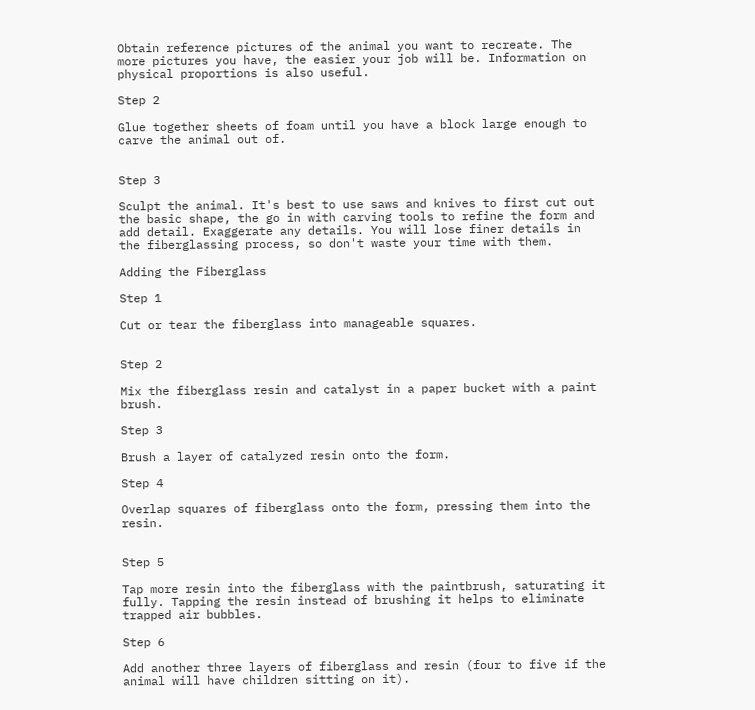Obtain reference pictures of the animal you want to recreate. The more pictures you have, the easier your job will be. Information on physical proportions is also useful.

Step 2

Glue together sheets of foam until you have a block large enough to carve the animal out of.


Step 3

Sculpt the animal. It's best to use saws and knives to first cut out the basic shape, the go in with carving tools to refine the form and add detail. Exaggerate any details. You will lose finer details in the fiberglassing process, so don't waste your time with them.

Adding the Fiberglass

Step 1

Cut or tear the fiberglass into manageable squares.


Step 2

Mix the fiberglass resin and catalyst in a paper bucket with a paint brush.

Step 3

Brush a layer of catalyzed resin onto the form.

Step 4

Overlap squares of fiberglass onto the form, pressing them into the resin.


Step 5

Tap more resin into the fiberglass with the paintbrush, saturating it fully. Tapping the resin instead of brushing it helps to eliminate trapped air bubbles.

Step 6

Add another three layers of fiberglass and resin (four to five if the animal will have children sitting on it).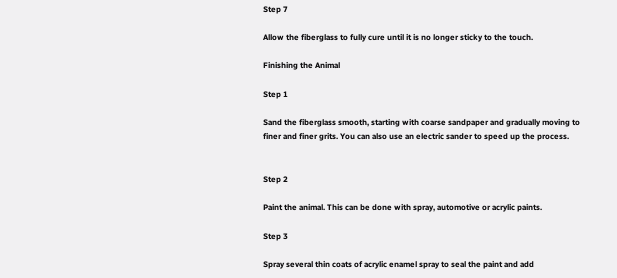Step 7

Allow the fiberglass to fully cure until it is no longer sticky to the touch.

Finishing the Animal

Step 1

Sand the fiberglass smooth, starting with coarse sandpaper and gradually moving to finer and finer grits. You can also use an electric sander to speed up the process.


Step 2

Paint the animal. This can be done with spray, automotive or acrylic paints.

Step 3

Spray several thin coats of acrylic enamel spray to seal the paint and add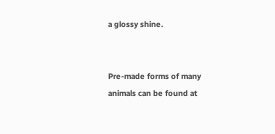a glossy shine.


Pre-made forms of many animals can be found at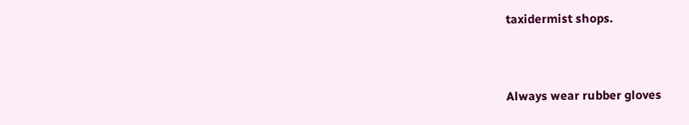taxidermist shops.


Always wear rubber gloves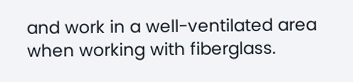and work in a well-ventilated area when working with fiberglass.